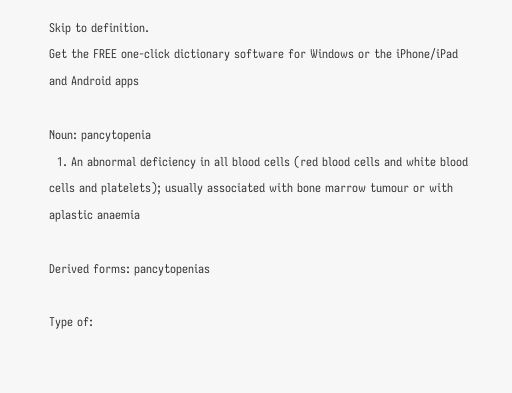Skip to definition.
Get the FREE one-click dictionary software for Windows or the iPhone/iPad and Android apps

Noun: pancytopenia
  1. An abnormal deficiency in all blood cells (red blood cells and white blood cells and platelets); usually associated with bone marrow tumour or with aplastic anaemia

Derived forms: pancytopenias

Type of: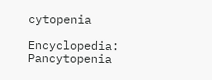cytopenia

Encyclopedia: Pancytopenia